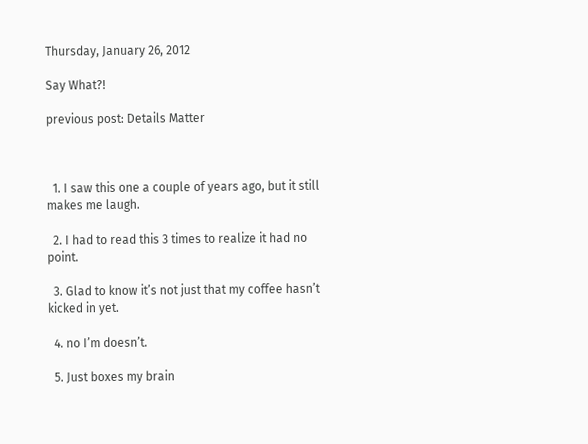Thursday, January 26, 2012

Say What?!

previous post: Details Matter



  1. I saw this one a couple of years ago, but it still makes me laugh.

  2. I had to read this 3 times to realize it had no point.

  3. Glad to know it’s not just that my coffee hasn’t kicked in yet.

  4. no I’m doesn’t.

  5. Just boxes my brain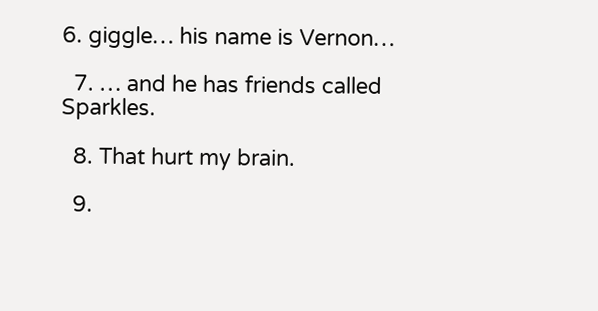6. giggle… his name is Vernon…

  7. … and he has friends called Sparkles.

  8. That hurt my brain.

  9.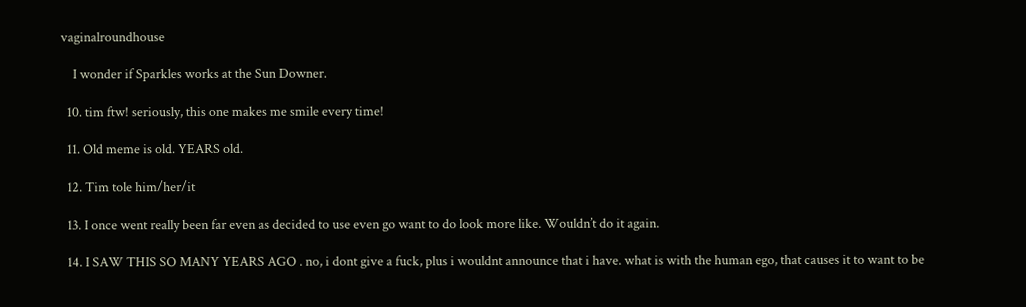vaginalroundhouse

    I wonder if Sparkles works at the Sun Downer.

  10. tim ftw! seriously, this one makes me smile every time!

  11. Old meme is old. YEARS old.

  12. Tim tole him/her/it

  13. I once went really been far even as decided to use even go want to do look more like. Wouldn’t do it again.

  14. I SAW THIS SO MANY YEARS AGO . no, i dont give a fuck, plus i wouldnt announce that i have. what is with the human ego, that causes it to want to be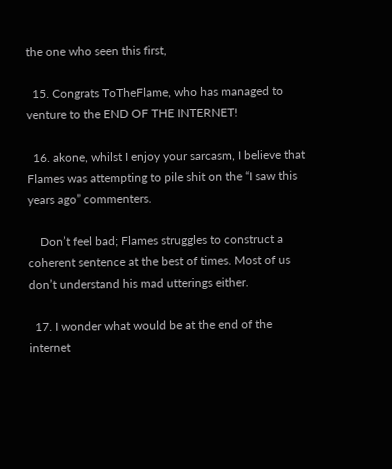the one who seen this first,

  15. Congrats ToTheFlame, who has managed to venture to the END OF THE INTERNET!

  16. akone, whilst I enjoy your sarcasm, I believe that Flames was attempting to pile shit on the “I saw this years ago” commenters.

    Don’t feel bad; Flames struggles to construct a coherent sentence at the best of times. Most of us don’t understand his mad utterings either.

  17. I wonder what would be at the end of the internet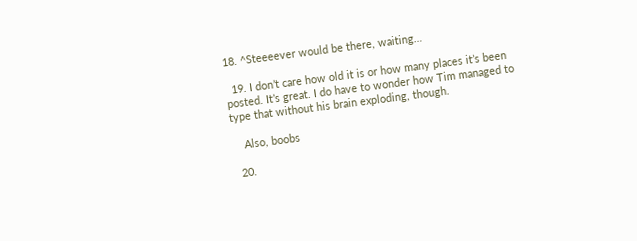18. ^Steeeever would be there, waiting…

  19. I don’t care how old it is or how many places it’s been posted. It’s great. I do have to wonder how Tim managed to type that without his brain exploding, though.

    Also, boobs

  20.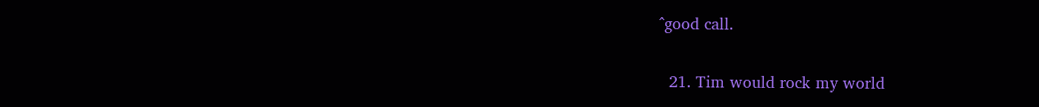^good call.

  21. Tim would rock my world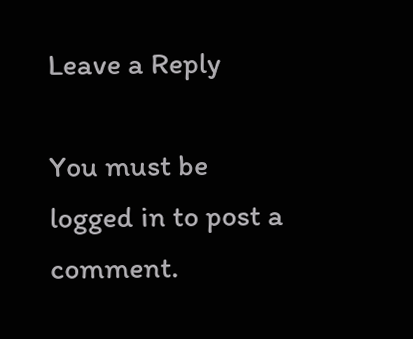Leave a Reply

You must be logged in to post a comment.